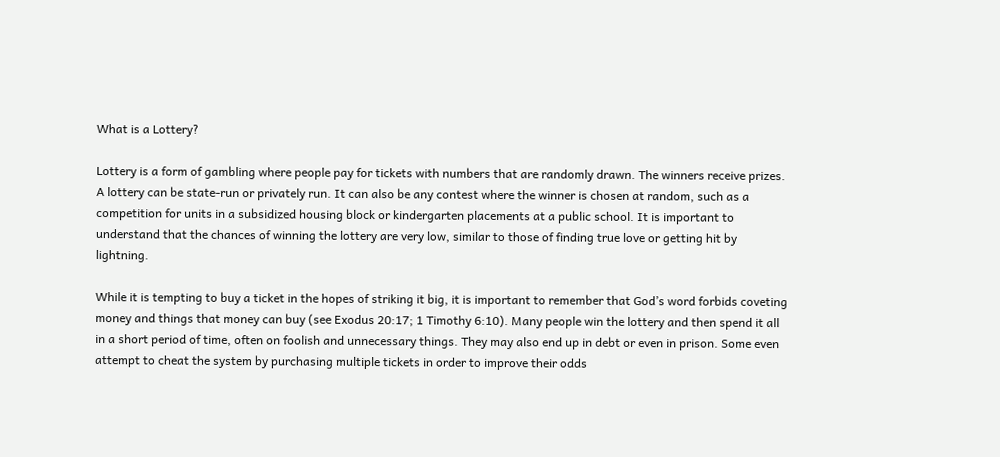What is a Lottery?

Lottery is a form of gambling where people pay for tickets with numbers that are randomly drawn. The winners receive prizes. A lottery can be state-run or privately run. It can also be any contest where the winner is chosen at random, such as a competition for units in a subsidized housing block or kindergarten placements at a public school. It is important to understand that the chances of winning the lottery are very low, similar to those of finding true love or getting hit by lightning.

While it is tempting to buy a ticket in the hopes of striking it big, it is important to remember that God’s word forbids coveting money and things that money can buy (see Exodus 20:17; 1 Timothy 6:10). Many people win the lottery and then spend it all in a short period of time, often on foolish and unnecessary things. They may also end up in debt or even in prison. Some even attempt to cheat the system by purchasing multiple tickets in order to improve their odds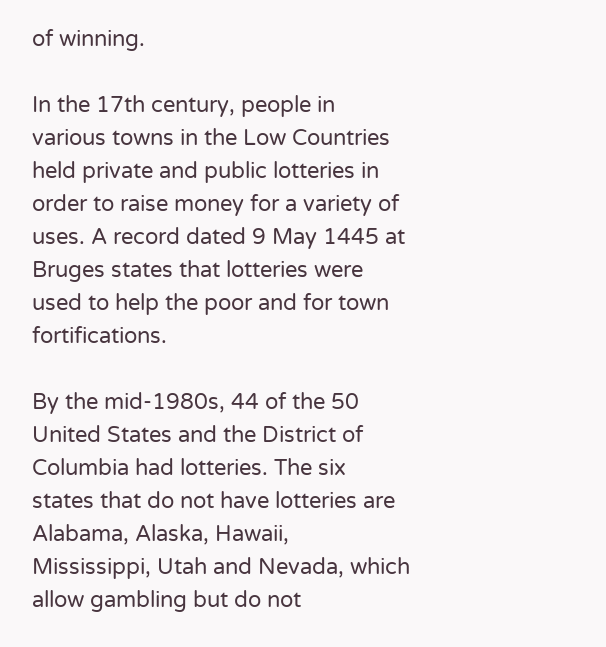of winning.

In the 17th century, people in various towns in the Low Countries held private and public lotteries in order to raise money for a variety of uses. A record dated 9 May 1445 at Bruges states that lotteries were used to help the poor and for town fortifications.

By the mid-1980s, 44 of the 50 United States and the District of Columbia had lotteries. The six states that do not have lotteries are Alabama, Alaska, Hawaii, Mississippi, Utah and Nevada, which allow gambling but do not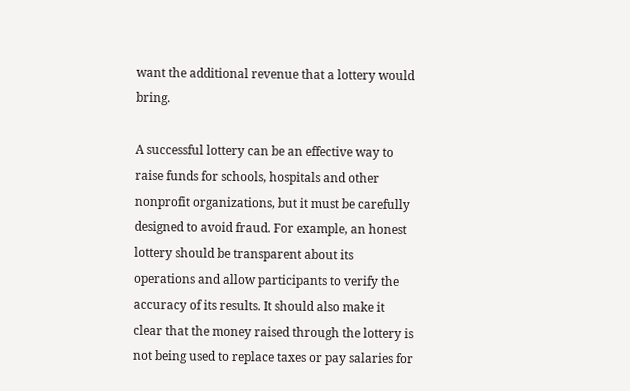want the additional revenue that a lottery would bring.

A successful lottery can be an effective way to raise funds for schools, hospitals and other nonprofit organizations, but it must be carefully designed to avoid fraud. For example, an honest lottery should be transparent about its operations and allow participants to verify the accuracy of its results. It should also make it clear that the money raised through the lottery is not being used to replace taxes or pay salaries for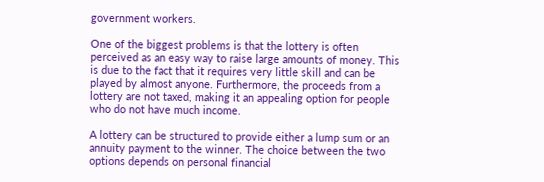government workers.

One of the biggest problems is that the lottery is often perceived as an easy way to raise large amounts of money. This is due to the fact that it requires very little skill and can be played by almost anyone. Furthermore, the proceeds from a lottery are not taxed, making it an appealing option for people who do not have much income.

A lottery can be structured to provide either a lump sum or an annuity payment to the winner. The choice between the two options depends on personal financial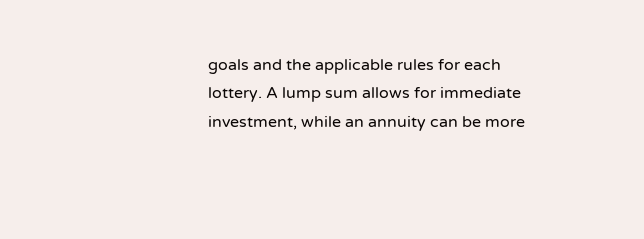goals and the applicable rules for each lottery. A lump sum allows for immediate investment, while an annuity can be more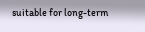suitable for long-term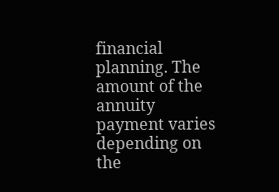financial planning. The amount of the annuity payment varies depending on the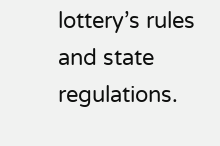lottery’s rules and state regulations.